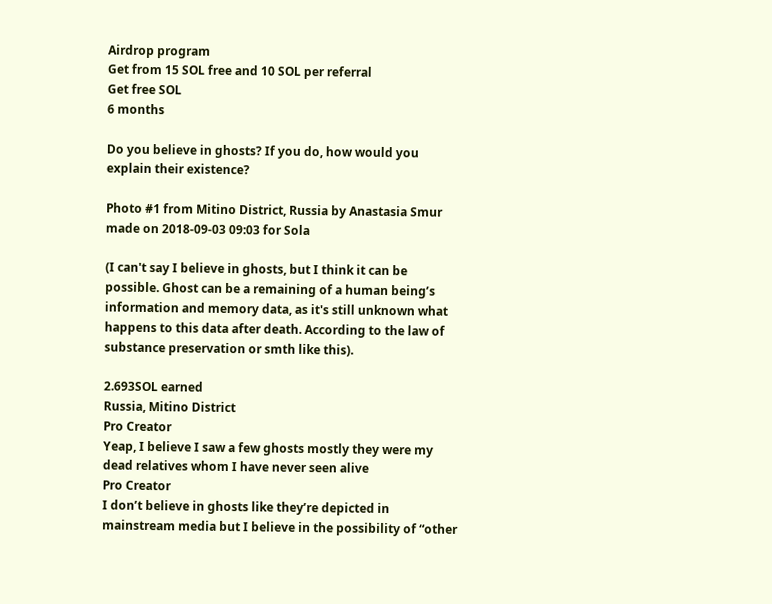Airdrop program
Get from 15 SOL free and 10 SOL per referral
Get free SOL
6 months

Do you believe in ghosts? If you do, how would you explain their existence?

Photo #1 from Mitino District, Russia by Anastasia Smur made on 2018-09-03 09:03 for Sola

(I can't say I believe in ghosts, but I think it can be possible. Ghost can be a remaining of a human being’s information and memory data, as it's still unknown what happens to this data after death. According to the law of substance preservation or smth like this).

2.693SOL earned
Russia, Mitino District
Pro Creator
Yeap, I believe I saw a few ghosts mostly they were my dead relatives whom I have never seen alive
Pro Creator
I don’t believe in ghosts like they’re depicted in mainstream media but I believe in the possibility of “other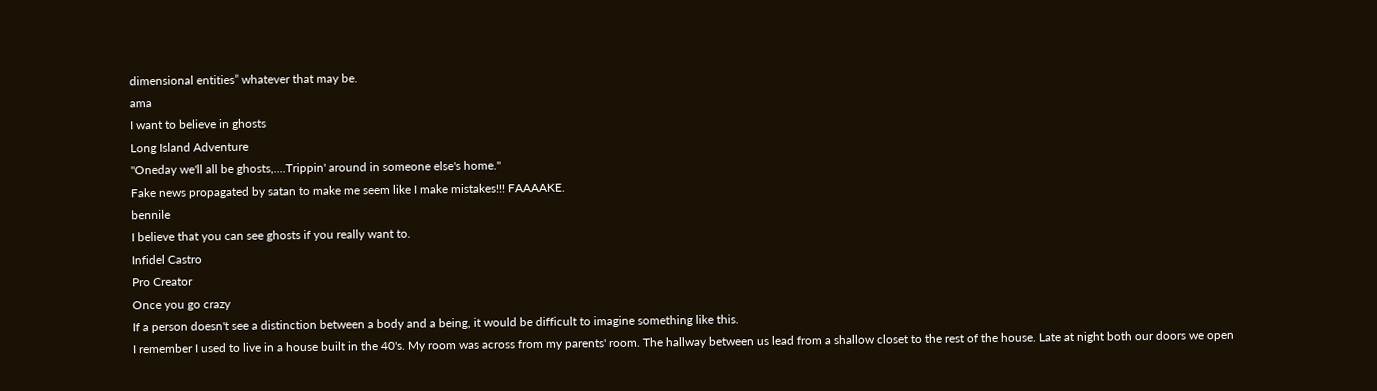dimensional entities” whatever that may be.
ama
I want to believe in ghosts
Long Island Adventure
"Oneday we'll all be ghosts,....Trippin' around in someone else's home."
Fake news propagated by satan to make me seem like I make mistakes!!! FAAAAKE.
bennile
I believe that you can see ghosts if you really want to.
Infidel Castro
Pro Creator
Once you go crazy
If a person doesn't see a distinction between a body and a being, it would be difficult to imagine something like this.
I remember I used to live in a house built in the 40's. My room was across from my parents' room. The hallway between us lead from a shallow closet to the rest of the house. Late at night both our doors we open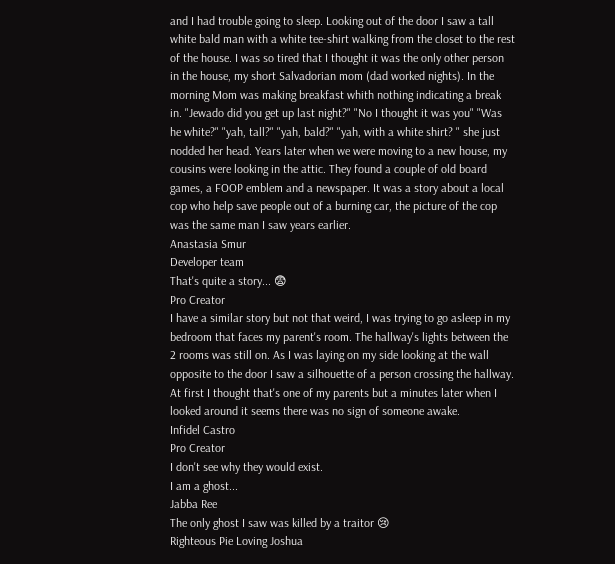and I had trouble going to sleep. Looking out of the door I saw a tall white bald man with a white tee-shirt walking from the closet to the rest of the house. I was so tired that I thought it was the only other person in the house, my short Salvadorian mom (dad worked nights). In the morning Mom was making breakfast whith nothing indicating a break in. "Jewado did you get up last night?" "No I thought it was you" "Was he white?" "yah, tall?" "yah, bald?" "yah, with a white shirt? " she just nodded her head. Years later when we were moving to a new house, my cousins were looking in the attic. They found a couple of old board games, a FOOP emblem and a newspaper. It was a story about a local cop who help save people out of a burning car, the picture of the cop was the same man I saw years earlier.
Anastasia Smur
Developer team
That's quite a story... 😨
Pro Creator
I have a similar story but not that weird, I was trying to go asleep in my bedroom that faces my parent's room. The hallway's lights between the 2 rooms was still on. As I was laying on my side looking at the wall opposite to the door I saw a silhouette of a person crossing the hallway. At first I thought that's one of my parents but a minutes later when I looked around it seems there was no sign of someone awake.
Infidel Castro
Pro Creator
I don't see why they would exist.
I am a ghost...
Jabba Ree
The only ghost I saw was killed by a traitor 😢
Righteous Pie Loving Joshua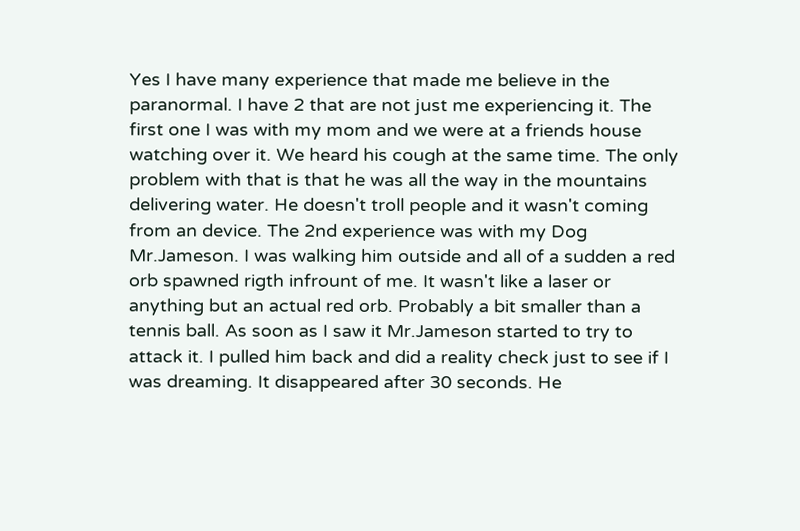Yes I have many experience that made me believe in the paranormal. I have 2 that are not just me experiencing it. The first one I was with my mom and we were at a friends house watching over it. We heard his cough at the same time. The only problem with that is that he was all the way in the mountains delivering water. He doesn't troll people and it wasn't coming from an device. The 2nd experience was with my Dog Mr.Jameson. I was walking him outside and all of a sudden a red orb spawned rigth infrount of me. It wasn't like a laser or anything but an actual red orb. Probably a bit smaller than a tennis ball. As soon as I saw it Mr.Jameson started to try to attack it. I pulled him back and did a reality check just to see if I was dreaming. It disappeared after 30 seconds. He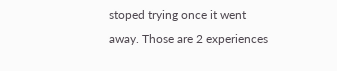stoped trying once it went away. Those are 2 experiences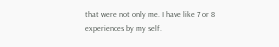that were not only me. I have like 7 or 8 experiences by my self.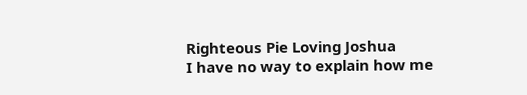Righteous Pie Loving Joshua
I have no way to explain how me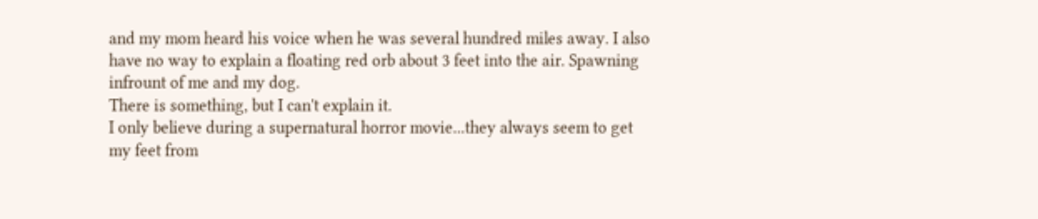and my mom heard his voice when he was several hundred miles away. I also have no way to explain a floating red orb about 3 feet into the air. Spawning infrount of me and my dog.
There is something, but I can't explain it.
I only believe during a supernatural horror movie...they always seem to get my feet from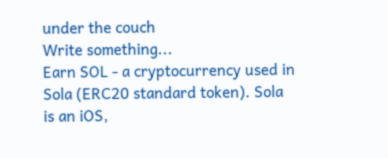under the couch
Write something...
Earn SOL - a cryptocurrency used in Sola (ERC20 standard token). Sola is an iOS,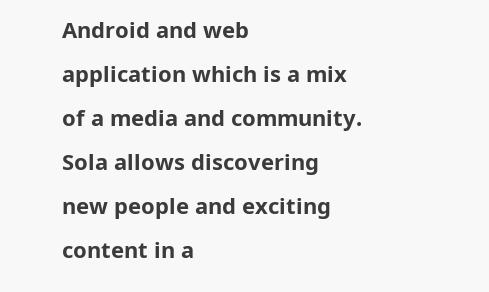Android and web application which is a mix of a media and community. Sola allows discovering new people and exciting content in a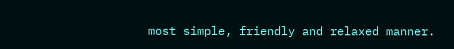most simple, friendly and relaxed manner.